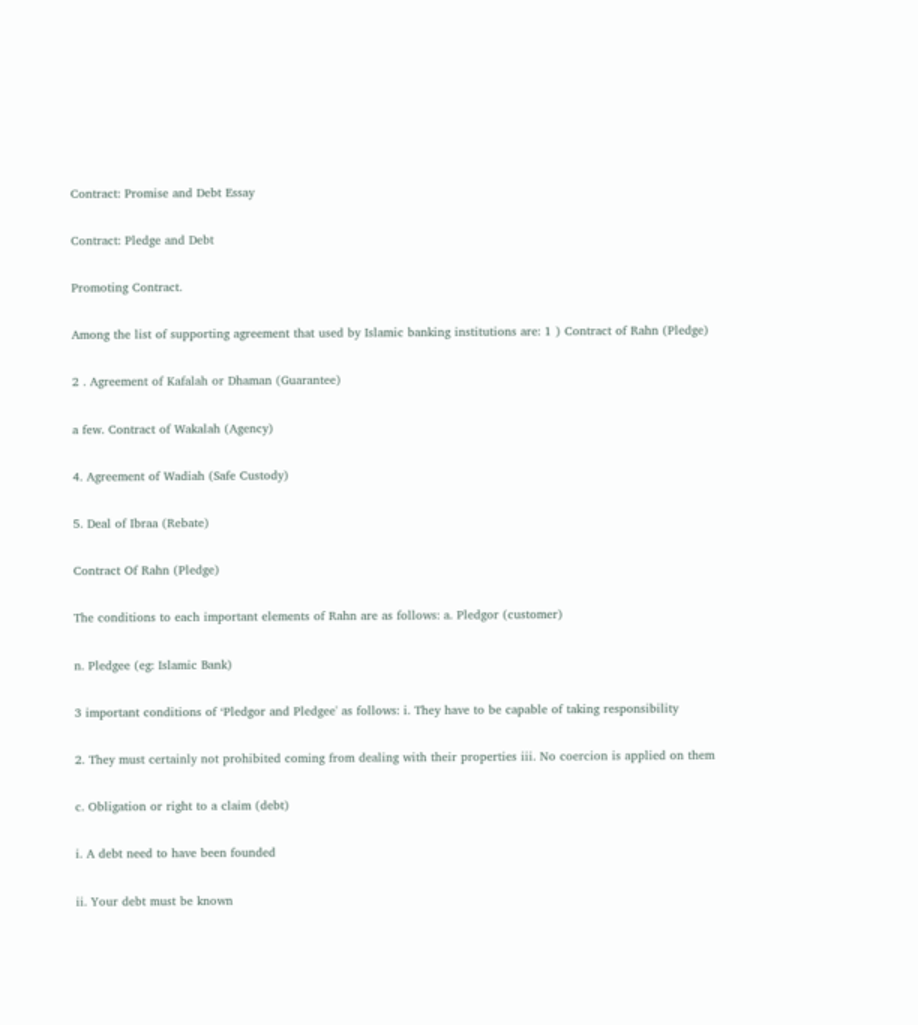Contract: Promise and Debt Essay

Contract: Pledge and Debt

Promoting Contract.

Among the list of supporting agreement that used by Islamic banking institutions are: 1 ) Contract of Rahn (Pledge)

2 . Agreement of Kafalah or Dhaman (Guarantee)

a few. Contract of Wakalah (Agency)

4. Agreement of Wadiah (Safe Custody)

5. Deal of Ibraa (Rebate)

Contract Of Rahn (Pledge)

The conditions to each important elements of Rahn are as follows: a. Pledgor (customer)

n. Pledgee (eg: Islamic Bank)

3 important conditions of ‘Pledgor and Pledgee' as follows: i. They have to be capable of taking responsibility

2. They must certainly not prohibited coming from dealing with their properties iii. No coercion is applied on them

c. Obligation or right to a claim (debt)

i. A debt need to have been founded

ii. Your debt must be known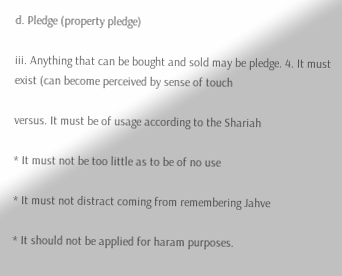d. Pledge (property pledge)

iii. Anything that can be bought and sold may be pledge. 4. It must exist (can become perceived by sense of touch

versus. It must be of usage according to the Shariah

* It must not be too little as to be of no use

* It must not distract coming from remembering Jahve

* It should not be applied for haram purposes.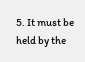5. It must be held by the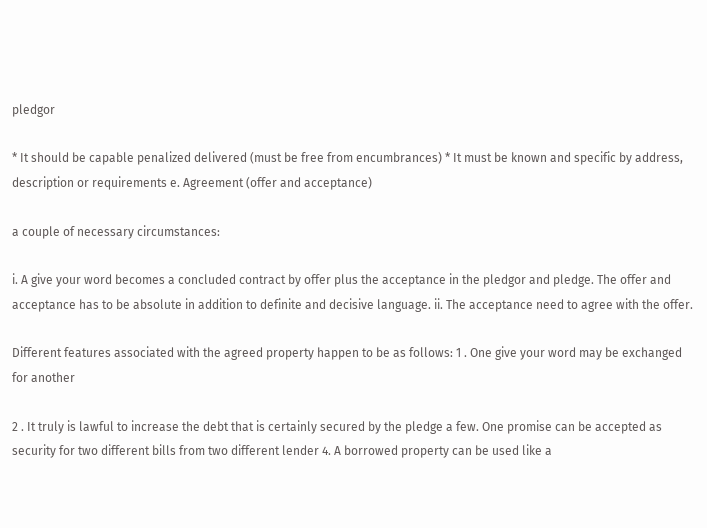pledgor

* It should be capable penalized delivered (must be free from encumbrances) * It must be known and specific by address, description or requirements e. Agreement (offer and acceptance)

a couple of necessary circumstances:

i. A give your word becomes a concluded contract by offer plus the acceptance in the pledgor and pledge. The offer and acceptance has to be absolute in addition to definite and decisive language. ii. The acceptance need to agree with the offer.

Different features associated with the agreed property happen to be as follows: 1 . One give your word may be exchanged for another

2 . It truly is lawful to increase the debt that is certainly secured by the pledge a few. One promise can be accepted as security for two different bills from two different lender 4. A borrowed property can be used like a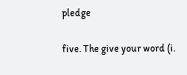pledge

five. The give your word (i.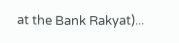at the Bank Rakyat)...